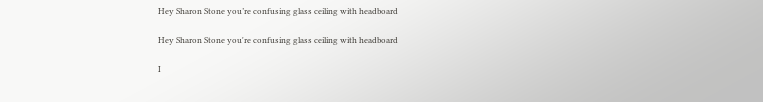Hey Sharon Stone you’re confusing glass ceiling with headboard

Hey Sharon Stone you're confusing glass ceiling with headboard

I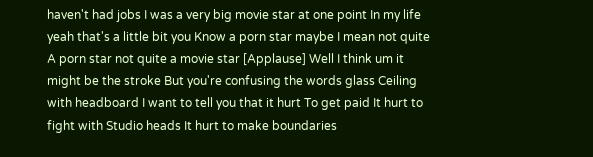haven't had jobs I was a very big movie star at one point In my life yeah that's a little bit you Know a porn star maybe I mean not quite A porn star not quite a movie star [Applause] Well I think um it might be the stroke But you're confusing the words glass Ceiling with headboard I want to tell you that it hurt To get paid It hurt to fight with Studio heads It hurt to make boundaries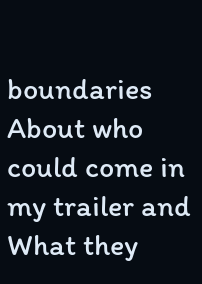boundaries About who could come in my trailer and What they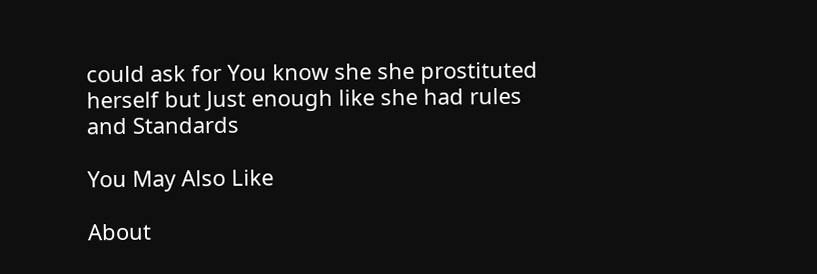could ask for You know she she prostituted herself but Just enough like she had rules and Standards

You May Also Like

About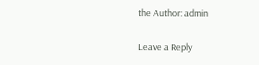the Author: admin

Leave a Reply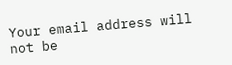Your email address will not be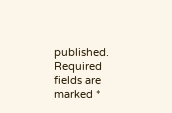published. Required fields are marked *